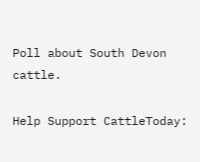Poll about South Devon cattle.

Help Support CattleToday: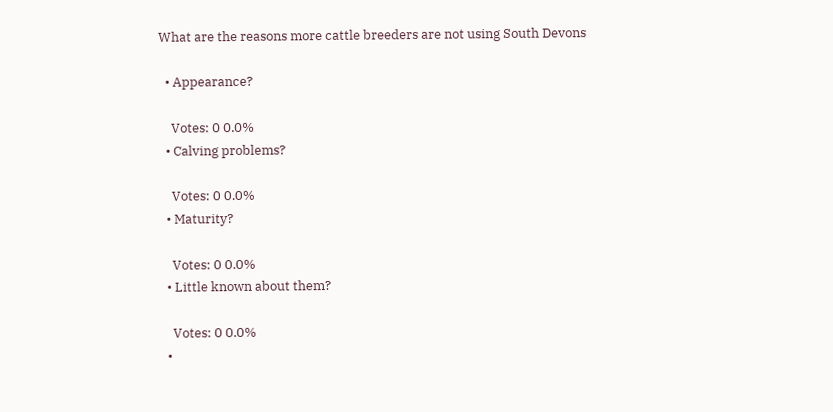What are the reasons more cattle breeders are not using South Devons

  • Appearance?

    Votes: 0 0.0%
  • Calving problems?

    Votes: 0 0.0%
  • Maturity?

    Votes: 0 0.0%
  • Little known about them?

    Votes: 0 0.0%
  •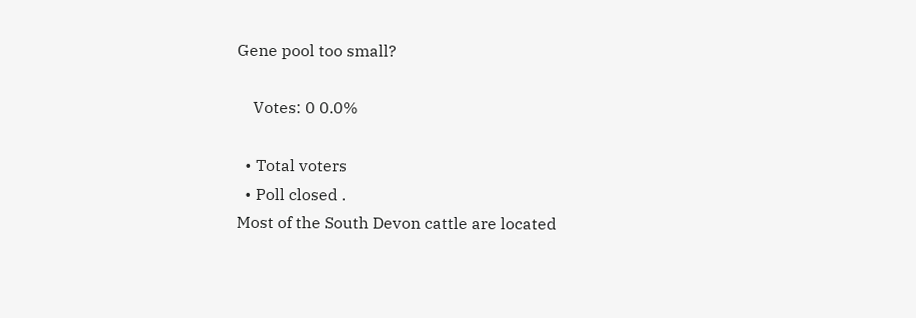Gene pool too small?

    Votes: 0 0.0%

  • Total voters
  • Poll closed .
Most of the South Devon cattle are located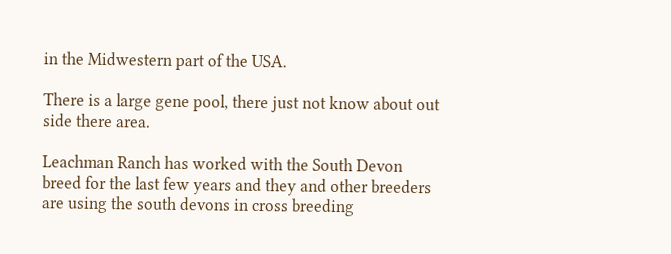in the Midwestern part of the USA.

There is a large gene pool, there just not know about out side there area.

Leachman Ranch has worked with the South Devon breed for the last few years and they and other breeders are using the south devons in cross breeding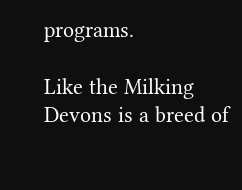programs.

Like the Milking Devons is a breed of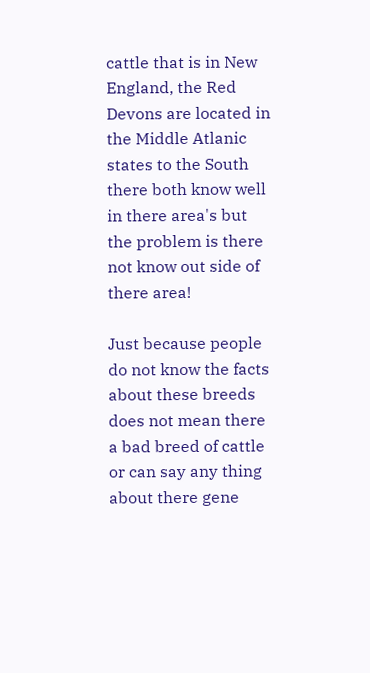cattle that is in New England, the Red Devons are located in the Middle Atlanic states to the South there both know well in there area's but the problem is there not know out side of there area!

Just because people do not know the facts about these breeds does not mean there a bad breed of cattle or can say any thing about there gene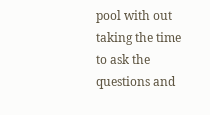pool with out taking the time to ask the questions and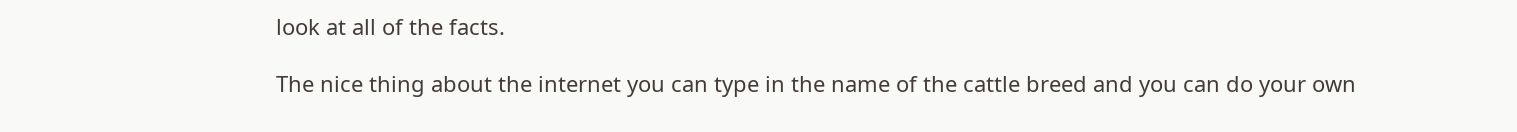look at all of the facts.

The nice thing about the internet you can type in the name of the cattle breed and you can do your own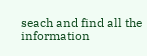seach and find all the information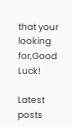that your looking for,Good Luck!

Latest posts